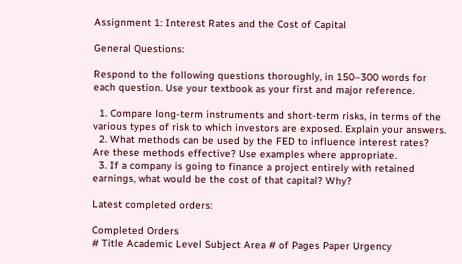Assignment 1: Interest Rates and the Cost of Capital

General Questions:

Respond to the following questions thoroughly, in 150–300 words for each question. Use your textbook as your first and major reference.

  1. Compare long-term instruments and short-term risks, in terms of the various types of risk to which investors are exposed. Explain your answers.
  2. What methods can be used by the FED to influence interest rates? Are these methods effective? Use examples where appropriate.
  3. If a company is going to finance a project entirely with retained earnings, what would be the cost of that capital? Why?

Latest completed orders:

Completed Orders
# Title Academic Level Subject Area # of Pages Paper Urgency